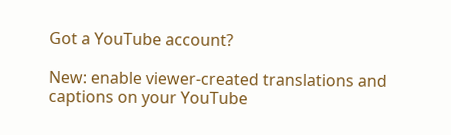Got a YouTube account?

New: enable viewer-created translations and captions on your YouTube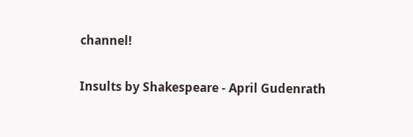channel!

Insults by Shakespeare - April Gudenrath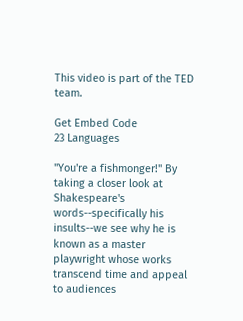This video is part of the TED team.

Get Embed Code
23 Languages

"You're a fishmonger!" By taking a closer look at Shakespeare's words--specifically his insults--we see why he is known as a master playwright whose works transcend time and appeal to audiences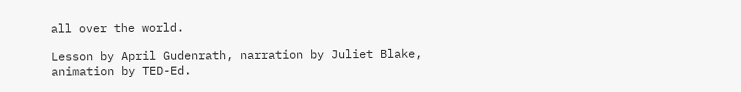all over the world.

Lesson by April Gudenrath, narration by Juliet Blake, animation by TED-Ed.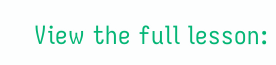View the full lesson: